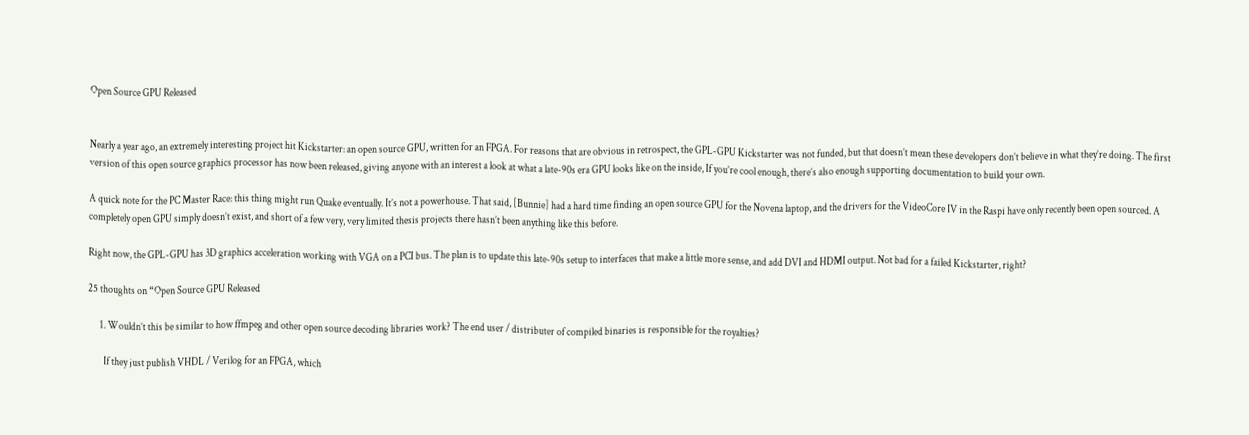Open Source GPU Released


Nearly a year ago, an extremely interesting project hit Kickstarter: an open source GPU, written for an FPGA. For reasons that are obvious in retrospect, the GPL-GPU Kickstarter was not funded, but that doesn’t mean these developers don’t believe in what they’re doing. The first version of this open source graphics processor has now been released, giving anyone with an interest a look at what a late-90s era GPU looks like on the inside, If you’re cool enough, there’s also enough supporting documentation to build your own.

A quick note for the PC Master Race: this thing might run Quake eventually. It’s not a powerhouse. That said, [Bunnie] had a hard time finding an open source GPU for the Novena laptop, and the drivers for the VideoCore IV in the Raspi have only recently been open sourced. A completely open GPU simply doesn’t exist, and short of a few very, very limited thesis projects there hasn’t been anything like this before.

Right now, the GPL-GPU has 3D graphics acceleration working with VGA on a PCI bus. The plan is to update this late-90s setup to interfaces that make a little more sense, and add DVI and HDMI output. Not bad for a failed Kickstarter, right?

25 thoughts on “Open Source GPU Released

      1. Wouldn’t this be similar to how ffmpeg and other open source decoding libraries work? The end user / distributer of compiled binaries is responsible for the royalties?

        If they just publish VHDL / Verilog for an FPGA, which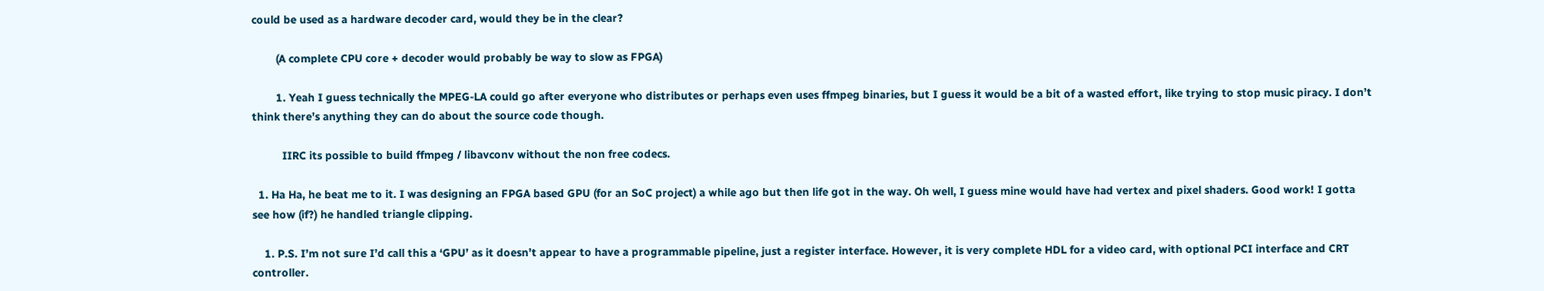could be used as a hardware decoder card, would they be in the clear?

        (A complete CPU core + decoder would probably be way to slow as FPGA)

        1. Yeah I guess technically the MPEG-LA could go after everyone who distributes or perhaps even uses ffmpeg binaries, but I guess it would be a bit of a wasted effort, like trying to stop music piracy. I don’t think there’s anything they can do about the source code though.

          IIRC its possible to build ffmpeg / libavconv without the non free codecs.

  1. Ha Ha, he beat me to it. I was designing an FPGA based GPU (for an SoC project) a while ago but then life got in the way. Oh well, I guess mine would have had vertex and pixel shaders. Good work! I gotta see how (if?) he handled triangle clipping.

    1. P.S. I’m not sure I’d call this a ‘GPU’ as it doesn’t appear to have a programmable pipeline, just a register interface. However, it is very complete HDL for a video card, with optional PCI interface and CRT controller.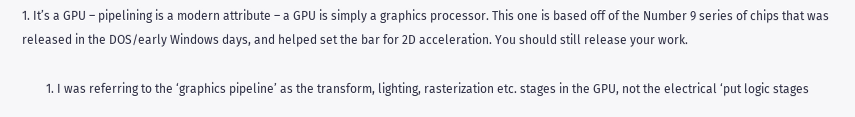1. It’s a GPU – pipelining is a modern attribute – a GPU is simply a graphics processor. This one is based off of the Number 9 series of chips that was released in the DOS/early Windows days, and helped set the bar for 2D acceleration. You should still release your work.

        1. I was referring to the ‘graphics pipeline’ as the transform, lighting, rasterization etc. stages in the GPU, not the electrical ‘put logic stages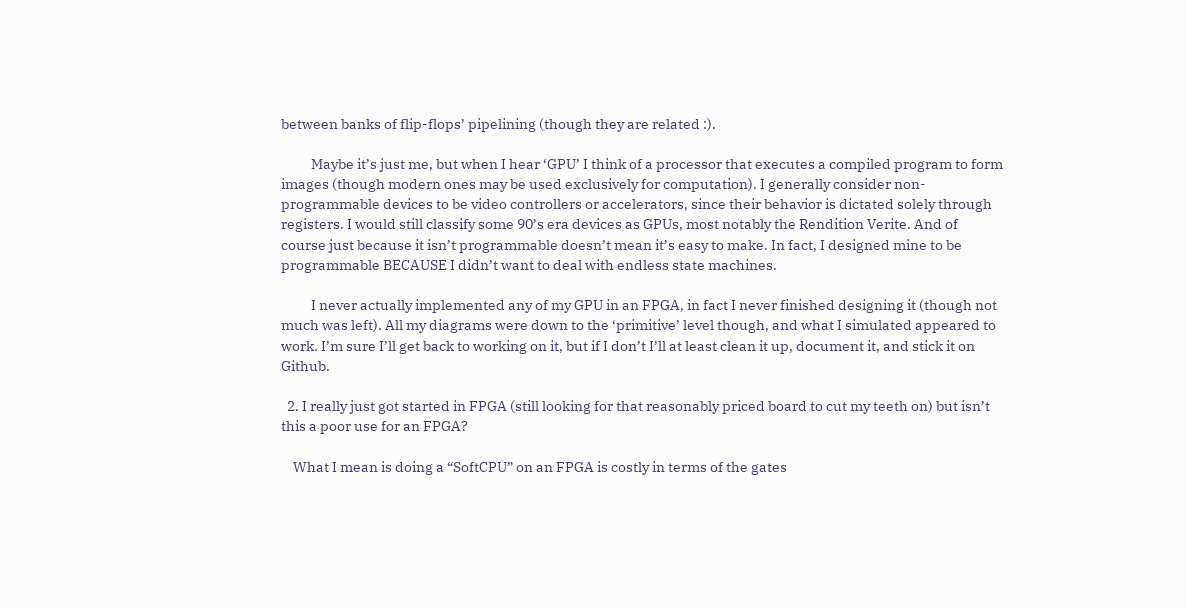between banks of flip-flops’ pipelining (though they are related :).

          Maybe it’s just me, but when I hear ‘GPU’ I think of a processor that executes a compiled program to form images (though modern ones may be used exclusively for computation). I generally consider non-programmable devices to be video controllers or accelerators, since their behavior is dictated solely through registers. I would still classify some 90’s era devices as GPUs, most notably the Rendition Verite. And of course just because it isn’t programmable doesn’t mean it’s easy to make. In fact, I designed mine to be programmable BECAUSE I didn’t want to deal with endless state machines.

          I never actually implemented any of my GPU in an FPGA, in fact I never finished designing it (though not much was left). All my diagrams were down to the ‘primitive’ level though, and what I simulated appeared to work. I’m sure I’ll get back to working on it, but if I don’t I’ll at least clean it up, document it, and stick it on Github.

  2. I really just got started in FPGA (still looking for that reasonably priced board to cut my teeth on) but isn’t this a poor use for an FPGA?

    What I mean is doing a “SoftCPU” on an FPGA is costly in terms of the gates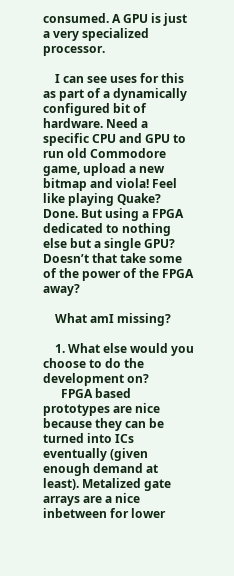consumed. A GPU is just a very specialized processor.

    I can see uses for this as part of a dynamically configured bit of hardware. Need a specific CPU and GPU to run old Commodore game, upload a new bitmap and viola! Feel like playing Quake? Done. But using a FPGA dedicated to nothing else but a single GPU? Doesn’t that take some of the power of the FPGA away?

    What amI missing?

    1. What else would you choose to do the development on?
      FPGA based prototypes are nice because they can be turned into ICs eventually (given enough demand at least). Metalized gate arrays are a nice inbetween for lower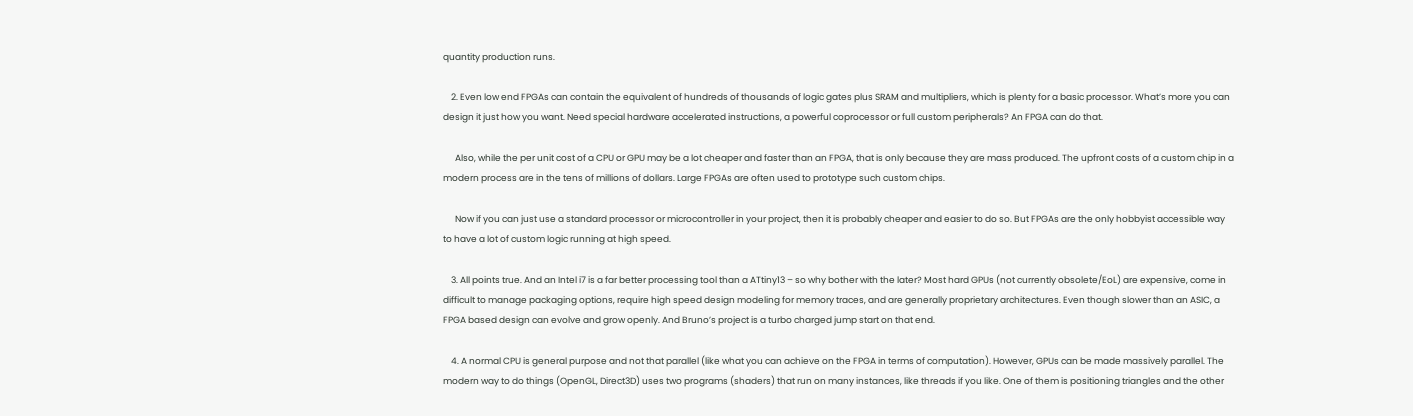quantity production runs.

    2. Even low end FPGAs can contain the equivalent of hundreds of thousands of logic gates plus SRAM and multipliers, which is plenty for a basic processor. What’s more you can design it just how you want. Need special hardware accelerated instructions, a powerful coprocessor or full custom peripherals? An FPGA can do that.

      Also, while the per unit cost of a CPU or GPU may be a lot cheaper and faster than an FPGA, that is only because they are mass produced. The upfront costs of a custom chip in a modern process are in the tens of millions of dollars. Large FPGAs are often used to prototype such custom chips.

      Now if you can just use a standard processor or microcontroller in your project, then it is probably cheaper and easier to do so. But FPGAs are the only hobbyist accessible way to have a lot of custom logic running at high speed.

    3. All points true. And an Intel i7 is a far better processing tool than a ATtiny13 – so why bother with the later? Most hard GPUs (not currently obsolete/EoL) are expensive, come in difficult to manage packaging options, require high speed design modeling for memory traces, and are generally proprietary architectures. Even though slower than an ASIC, a FPGA based design can evolve and grow openly. And Bruno’s project is a turbo charged jump start on that end.

    4. A normal CPU is general purpose and not that parallel (like what you can achieve on the FPGA in terms of computation). However, GPUs can be made massively parallel. The modern way to do things (OpenGL, Direct3D) uses two programs (shaders) that run on many instances, like threads if you like. One of them is positioning triangles and the other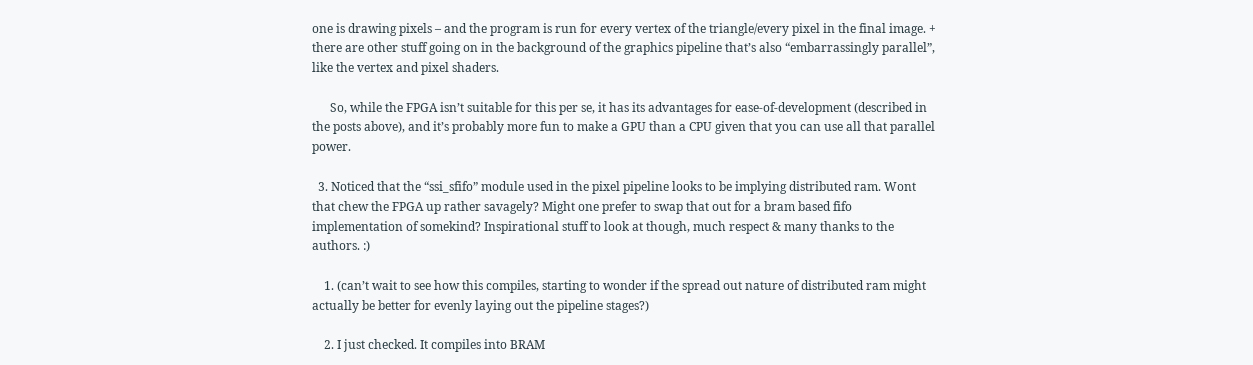one is drawing pixels – and the program is run for every vertex of the triangle/every pixel in the final image. + there are other stuff going on in the background of the graphics pipeline that’s also “embarrassingly parallel”, like the vertex and pixel shaders.

      So, while the FPGA isn’t suitable for this per se, it has its advantages for ease-of-development (described in the posts above), and it’s probably more fun to make a GPU than a CPU given that you can use all that parallel power.

  3. Noticed that the “ssi_sfifo” module used in the pixel pipeline looks to be implying distributed ram. Wont that chew the FPGA up rather savagely? Might one prefer to swap that out for a bram based fifo implementation of somekind? Inspirational stuff to look at though, much respect & many thanks to the authors. :)

    1. (can’t wait to see how this compiles, starting to wonder if the spread out nature of distributed ram might actually be better for evenly laying out the pipeline stages?)

    2. I just checked. It compiles into BRAM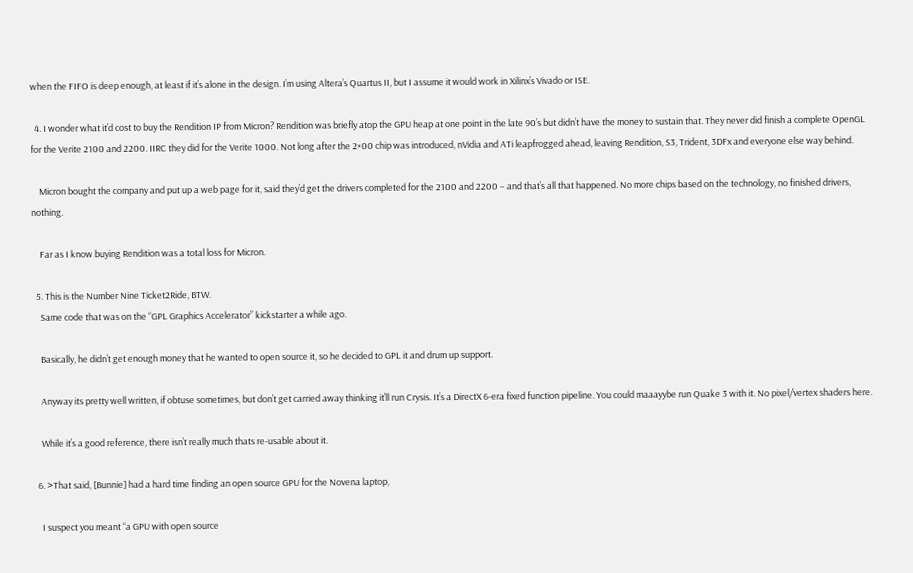when the FIFO is deep enough, at least if it’s alone in the design. I’m using Altera’s Quartus II, but I assume it would work in Xilinx’s Vivado or ISE.

  4. I wonder what it’d cost to buy the Rendition IP from Micron? Rendition was briefly atop the GPU heap at one point in the late 90’s but didn’t have the money to sustain that. They never did finish a complete OpenGL for the Verite 2100 and 2200. IIRC they did for the Verite 1000. Not long after the 2×00 chip was introduced, nVidia and ATi leapfrogged ahead, leaving Rendition, S3, Trident, 3DFx and everyone else way behind.

    Micron bought the company and put up a web page for it, said they’d get the drivers completed for the 2100 and 2200 – and that’s all that happened. No more chips based on the technology, no finished drivers, nothing.

    Far as I know buying Rendition was a total loss for Micron.

  5. This is the Number Nine Ticket2Ride, BTW.
    Same code that was on the “GPL Graphics Accelerator” kickstarter a while ago.

    Basically, he didn’t get enough money that he wanted to open source it, so he decided to GPL it and drum up support.

    Anyway its pretty well written, if obtuse sometimes, but don’t get carried away thinking it’ll run Crysis. It’s a DirectX 6-era fixed function pipeline. You could maaayybe run Quake 3 with it. No pixel/vertex shaders here.

    While it’s a good reference, there isn’t really much thats re-usable about it.

  6. >That said, [Bunnie] had a hard time finding an open source GPU for the Novena laptop,

    I suspect you meant “a GPU with open source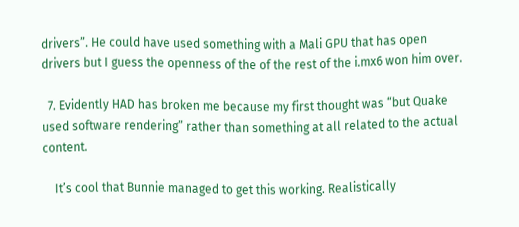drivers”. He could have used something with a Mali GPU that has open drivers but I guess the openness of the of the rest of the i.mx6 won him over.

  7. Evidently HAD has broken me because my first thought was “but Quake used software rendering” rather than something at all related to the actual content.

    It’s cool that Bunnie managed to get this working. Realistically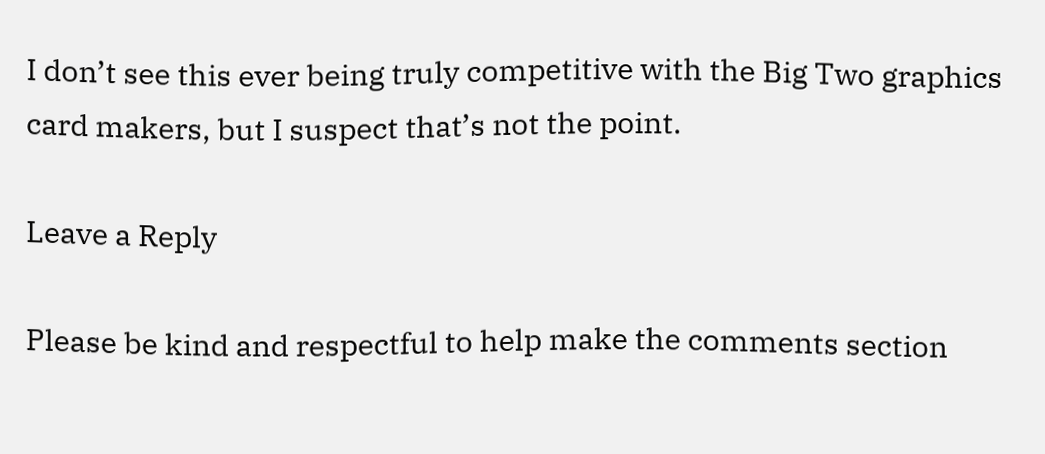I don’t see this ever being truly competitive with the Big Two graphics card makers, but I suspect that’s not the point.

Leave a Reply

Please be kind and respectful to help make the comments section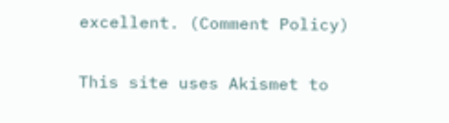excellent. (Comment Policy)

This site uses Akismet to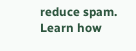reduce spam. Learn how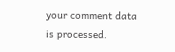your comment data is processed.